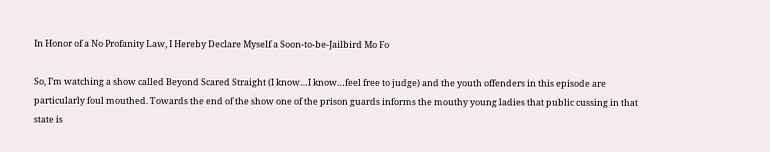In Honor of a No Profanity Law, I Hereby Declare Myself a Soon-to-be-Jailbird Mo Fo

So, I’m watching a show called Beyond Scared Straight (I know…I know…feel free to judge) and the youth offenders in this episode are particularly foul mouthed. Towards the end of the show one of the prison guards informs the mouthy young ladies that public cussing in that state is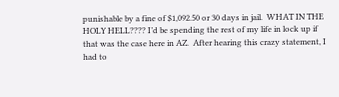punishable by a fine of $1,092.50 or 30 days in jail.  WHAT IN THE HOLY HELL???? I’d be spending the rest of my life in lock up if that was the case here in AZ.  After hearing this crazy statement, I had to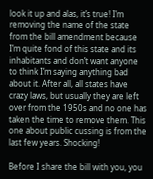look it up and alas, it’s true! I’m removing the name of the state from the bill amendment because I’m quite fond of this state and its inhabitants and don’t want anyone to think I’m saying anything bad about it. After all, all states have crazy laws, but usually they are left over from the 1950s and no one has taken the time to remove them. This one about public cussing is from the last few years. Shocking!

Before I share the bill with you, you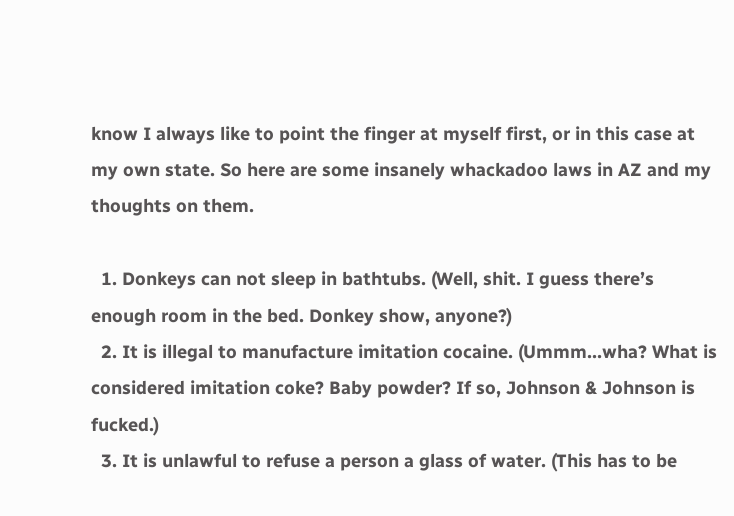know I always like to point the finger at myself first, or in this case at my own state. So here are some insanely whackadoo laws in AZ and my thoughts on them.

  1. Donkeys can not sleep in bathtubs. (Well, shit. I guess there’s enough room in the bed. Donkey show, anyone?)
  2. It is illegal to manufacture imitation cocaine. (Ummm…wha? What is considered imitation coke? Baby powder? If so, Johnson & Johnson is fucked.)
  3. It is unlawful to refuse a person a glass of water. (This has to be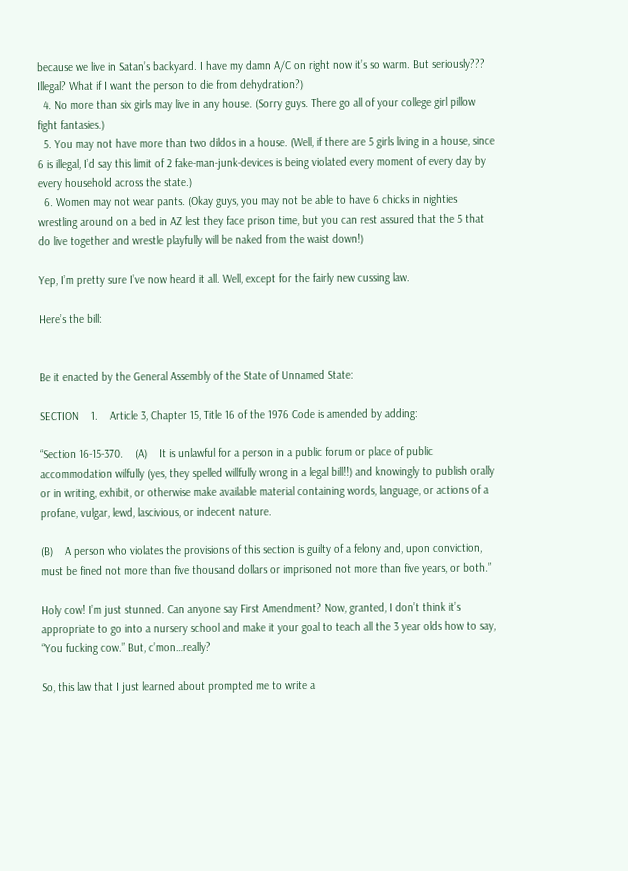because we live in Satan’s backyard. I have my damn A/C on right now it’s so warm. But seriously??? Illegal? What if I want the person to die from dehydration?)
  4. No more than six girls may live in any house. (Sorry guys. There go all of your college girl pillow fight fantasies.)
  5. You may not have more than two dildos in a house. (Well, if there are 5 girls living in a house, since 6 is illegal, I’d say this limit of 2 fake-man-junk-devices is being violated every moment of every day by every household across the state.)
  6. Women may not wear pants. (Okay guys, you may not be able to have 6 chicks in nighties wrestling around on a bed in AZ lest they face prison time, but you can rest assured that the 5 that do live together and wrestle playfully will be naked from the waist down!)

Yep, I’m pretty sure I’ve now heard it all. Well, except for the fairly new cussing law.

Here’s the bill:


Be it enacted by the General Assembly of the State of Unnamed State:

SECTION    1.    Article 3, Chapter 15, Title 16 of the 1976 Code is amended by adding:

“Section 16-15-370.    (A)    It is unlawful for a person in a public forum or place of public accommodation wilfully (yes, they spelled willfully wrong in a legal bill!!) and knowingly to publish orally or in writing, exhibit, or otherwise make available material containing words, language, or actions of a profane, vulgar, lewd, lascivious, or indecent nature.

(B)    A person who violates the provisions of this section is guilty of a felony and, upon conviction, must be fined not more than five thousand dollars or imprisoned not more than five years, or both.”

Holy cow! I’m just stunned. Can anyone say First Amendment? Now, granted, I don’t think it’s appropriate to go into a nursery school and make it your goal to teach all the 3 year olds how to say, “You fucking cow.” But, c’mon…really?

So, this law that I just learned about prompted me to write a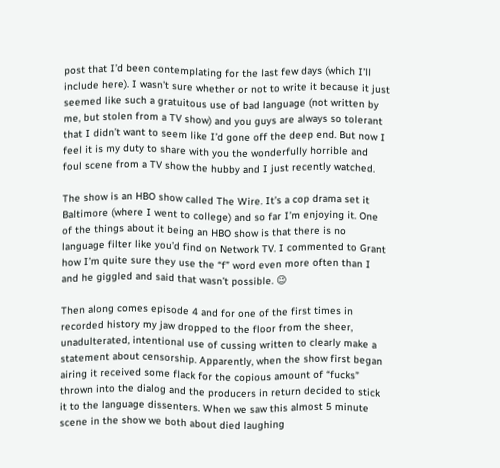post that I’d been contemplating for the last few days (which I’ll include here). I wasn’t sure whether or not to write it because it just seemed like such a gratuitous use of bad language (not written by me, but stolen from a TV show) and you guys are always so tolerant that I didn’t want to seem like I’d gone off the deep end. But now I feel it is my duty to share with you the wonderfully horrible and foul scene from a TV show the hubby and I just recently watched.

The show is an HBO show called The Wire. It’s a cop drama set it Baltimore (where I went to college) and so far I’m enjoying it. One of the things about it being an HBO show is that there is no language filter like you’d find on Network TV. I commented to Grant how I’m quite sure they use the “f” word even more often than I and he giggled and said that wasn’t possible. 😉

Then along comes episode 4 and for one of the first times in recorded history my jaw dropped to the floor from the sheer, unadulterated, intentional use of cussing written to clearly make a statement about censorship. Apparently, when the show first began airing it received some flack for the copious amount of “fucks” thrown into the dialog and the producers in return decided to stick it to the language dissenters. When we saw this almost 5 minute scene in the show we both about died laughing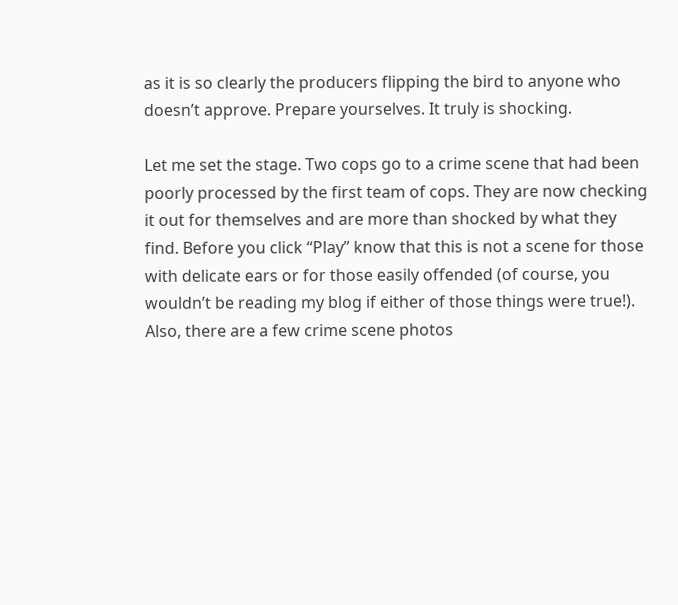as it is so clearly the producers flipping the bird to anyone who doesn’t approve. Prepare yourselves. It truly is shocking.

Let me set the stage. Two cops go to a crime scene that had been poorly processed by the first team of cops. They are now checking it out for themselves and are more than shocked by what they find. Before you click “Play” know that this is not a scene for those with delicate ears or for those easily offended (of course, you wouldn’t be reading my blog if either of those things were true!).  Also, there are a few crime scene photos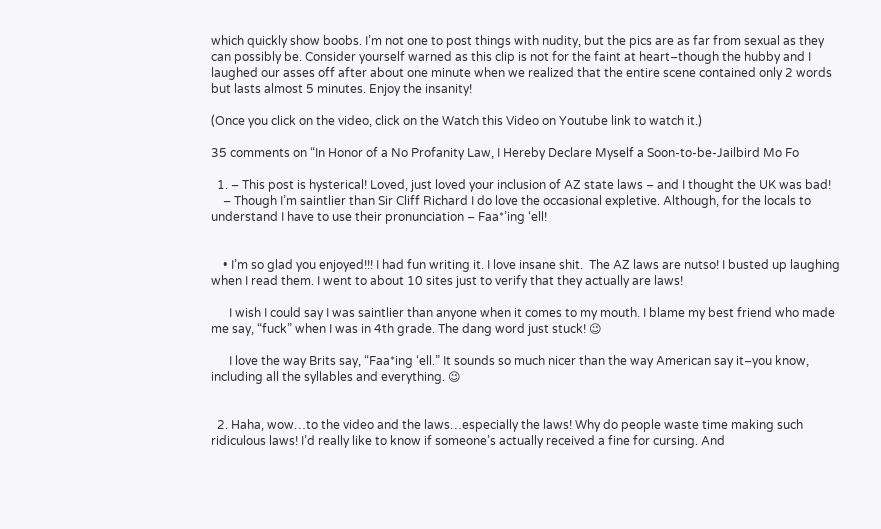which quickly show boobs. I’m not one to post things with nudity, but the pics are as far from sexual as they can possibly be. Consider yourself warned as this clip is not for the faint at heart–though the hubby and I laughed our asses off after about one minute when we realized that the entire scene contained only 2 words but lasts almost 5 minutes. Enjoy the insanity!

(Once you click on the video, click on the Watch this Video on Youtube link to watch it.)

35 comments on “In Honor of a No Profanity Law, I Hereby Declare Myself a Soon-to-be-Jailbird Mo Fo

  1. – This post is hysterical! Loved, just loved your inclusion of AZ state laws – and I thought the UK was bad!
    – Though I’m saintlier than Sir Cliff Richard I do love the occasional expletive. Although, for the locals to understand I have to use their pronunciation – Faa*’ing ‘ell!


    • I’m so glad you enjoyed!!! I had fun writing it. I love insane shit.  The AZ laws are nutso! I busted up laughing when I read them. I went to about 10 sites just to verify that they actually are laws!

      I wish I could say I was saintlier than anyone when it comes to my mouth. I blame my best friend who made me say, “fuck” when I was in 4th grade. The dang word just stuck! 😉

      I love the way Brits say, “Faa*ing ‘ell.” It sounds so much nicer than the way American say it–you know, including all the syllables and everything. 😉


  2. Haha, wow…to the video and the laws…especially the laws! Why do people waste time making such ridiculous laws! I’d really like to know if someone’s actually received a fine for cursing. And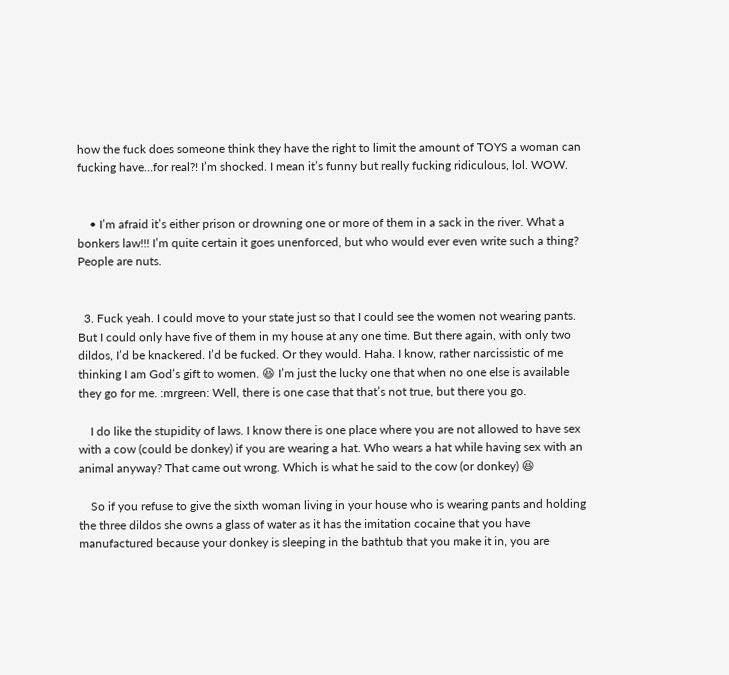how the fuck does someone think they have the right to limit the amount of TOYS a woman can fucking have…for real?! I’m shocked. I mean it’s funny but really fucking ridiculous, lol. WOW.


    • I’m afraid it’s either prison or drowning one or more of them in a sack in the river. What a bonkers law!!! I’m quite certain it goes unenforced, but who would ever even write such a thing? People are nuts.


  3. Fuck yeah. I could move to your state just so that I could see the women not wearing pants. But I could only have five of them in my house at any one time. But there again, with only two dildos, I’d be knackered. I’d be fucked. Or they would. Haha. I know, rather narcissistic of me thinking I am God’s gift to women. 😆 I’m just the lucky one that when no one else is available they go for me. :mrgreen: Well, there is one case that that’s not true, but there you go.

    I do like the stupidity of laws. I know there is one place where you are not allowed to have sex with a cow (could be donkey) if you are wearing a hat. Who wears a hat while having sex with an animal anyway? That came out wrong. Which is what he said to the cow (or donkey) 😆

    So if you refuse to give the sixth woman living in your house who is wearing pants and holding the three dildos she owns a glass of water as it has the imitation cocaine that you have manufactured because your donkey is sleeping in the bathtub that you make it in, you are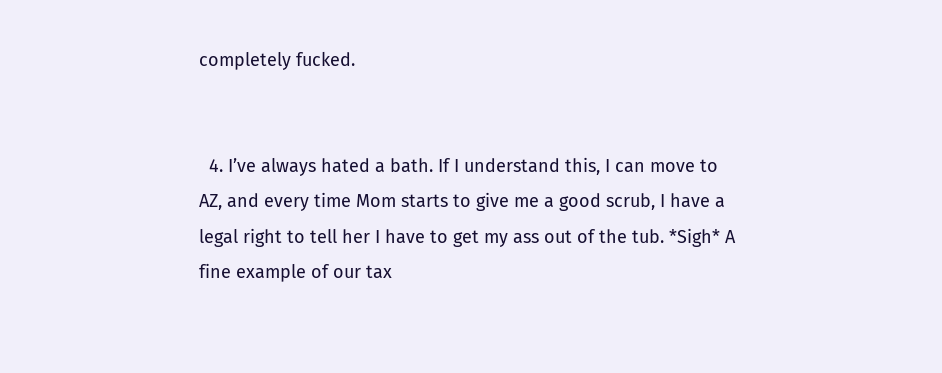completely fucked.


  4. I’ve always hated a bath. If I understand this, I can move to AZ, and every time Mom starts to give me a good scrub, I have a legal right to tell her I have to get my ass out of the tub. *Sigh* A fine example of our tax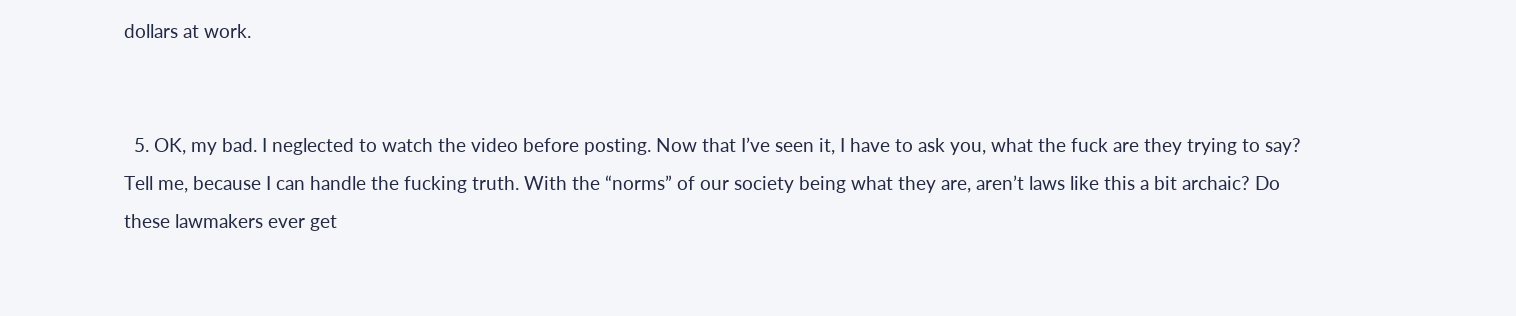dollars at work.


  5. OK, my bad. I neglected to watch the video before posting. Now that I’ve seen it, I have to ask you, what the fuck are they trying to say? Tell me, because I can handle the fucking truth. With the “norms” of our society being what they are, aren’t laws like this a bit archaic? Do these lawmakers ever get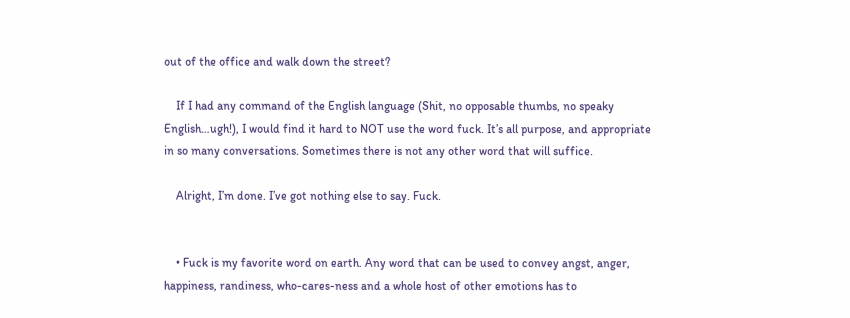out of the office and walk down the street?

    If I had any command of the English language (Shit, no opposable thumbs, no speaky English…ugh!), I would find it hard to NOT use the word fuck. It’s all purpose, and appropriate in so many conversations. Sometimes there is not any other word that will suffice.

    Alright, I’m done. I’ve got nothing else to say. Fuck.


    • Fuck is my favorite word on earth. Any word that can be used to convey angst, anger, happiness, randiness, who-cares-ness and a whole host of other emotions has to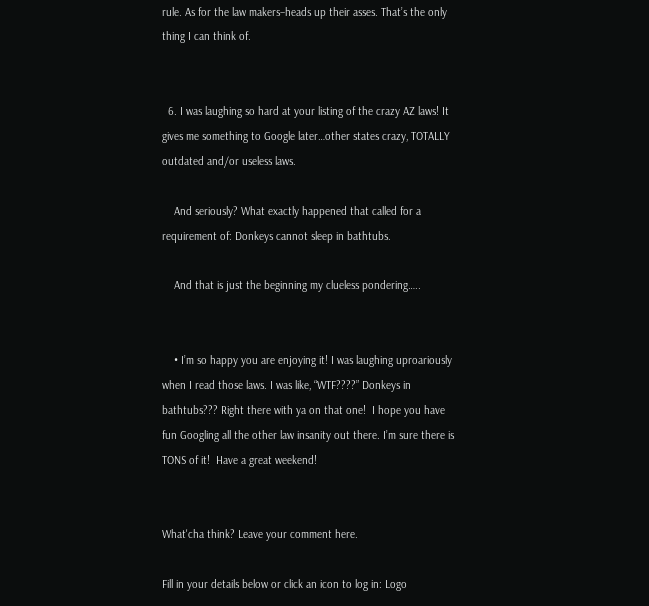rule. As for the law makers–heads up their asses. That’s the only thing I can think of.


  6. I was laughing so hard at your listing of the crazy AZ laws! It gives me something to Google later…other states crazy, TOTALLY outdated and/or useless laws.

    And seriously? What exactly happened that called for a requirement of: Donkeys cannot sleep in bathtubs.

    And that is just the beginning my clueless pondering…..


    • I’m so happy you are enjoying it! I was laughing uproariously when I read those laws. I was like, “WTF????” Donkeys in bathtubs??? Right there with ya on that one!  I hope you have fun Googling all the other law insanity out there. I’m sure there is TONS of it!  Have a great weekend!


What'cha think? Leave your comment here.

Fill in your details below or click an icon to log in: Logo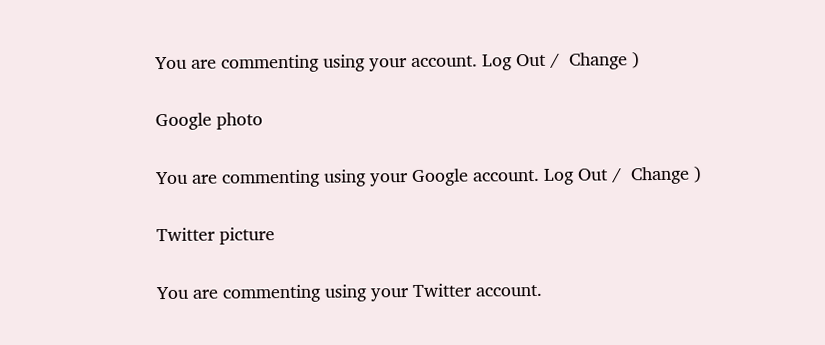You are commenting using your account. Log Out /  Change )

Google photo

You are commenting using your Google account. Log Out /  Change )

Twitter picture

You are commenting using your Twitter account.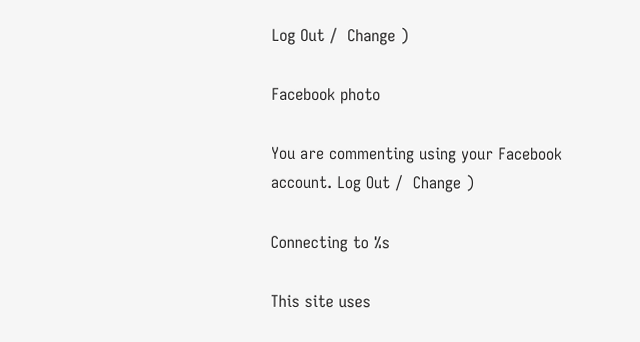Log Out /  Change )

Facebook photo

You are commenting using your Facebook account. Log Out /  Change )

Connecting to %s

This site uses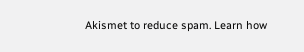Akismet to reduce spam. Learn how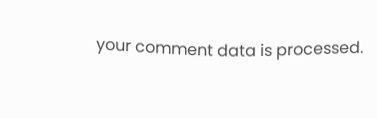your comment data is processed.